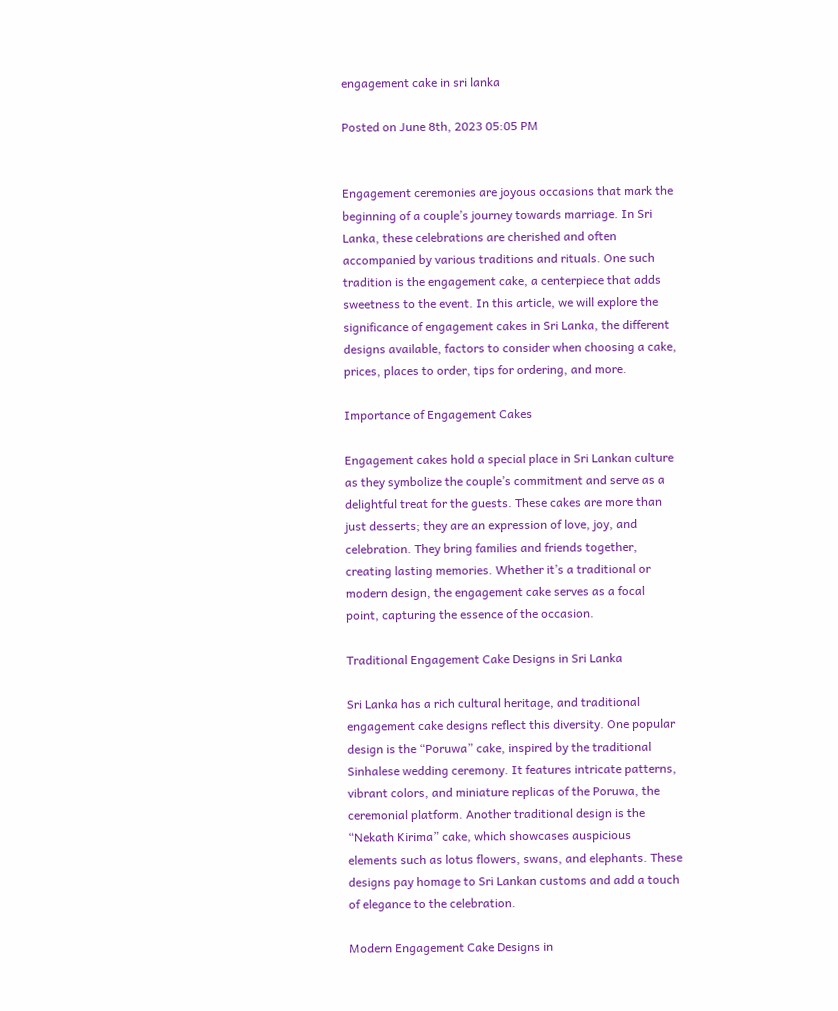engagement cake in sri lanka

Posted on June 8th, 2023 05:05 PM


Engagement ceremonies are joyous occasions that mark the beginning of a couple’s journey towards marriage. In Sri Lanka, these celebrations are cherished and often accompanied by various traditions and rituals. One such tradition is the engagement cake, a centerpiece that adds sweetness to the event. In this article, we will explore the significance of engagement cakes in Sri Lanka, the different designs available, factors to consider when choosing a cake, prices, places to order, tips for ordering, and more.

Importance of Engagement Cakes

Engagement cakes hold a special place in Sri Lankan culture as they symbolize the couple’s commitment and serve as a delightful treat for the guests. These cakes are more than just desserts; they are an expression of love, joy, and celebration. They bring families and friends together, creating lasting memories. Whether it’s a traditional or modern design, the engagement cake serves as a focal point, capturing the essence of the occasion.

Traditional Engagement Cake Designs in Sri Lanka

Sri Lanka has a rich cultural heritage, and traditional engagement cake designs reflect this diversity. One popular design is the “Poruwa” cake, inspired by the traditional Sinhalese wedding ceremony. It features intricate patterns, vibrant colors, and miniature replicas of the Poruwa, the ceremonial platform. Another traditional design is the “Nekath Kirima” cake, which showcases auspicious elements such as lotus flowers, swans, and elephants. These designs pay homage to Sri Lankan customs and add a touch of elegance to the celebration.

Modern Engagement Cake Designs in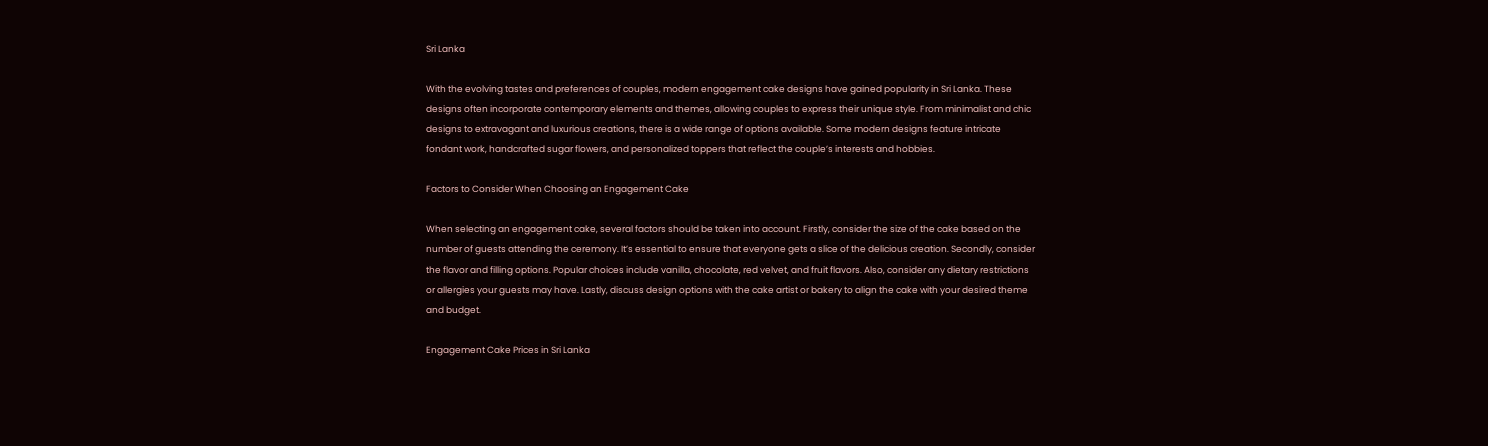Sri Lanka

With the evolving tastes and preferences of couples, modern engagement cake designs have gained popularity in Sri Lanka. These designs often incorporate contemporary elements and themes, allowing couples to express their unique style. From minimalist and chic designs to extravagant and luxurious creations, there is a wide range of options available. Some modern designs feature intricate fondant work, handcrafted sugar flowers, and personalized toppers that reflect the couple’s interests and hobbies.

Factors to Consider When Choosing an Engagement Cake

When selecting an engagement cake, several factors should be taken into account. Firstly, consider the size of the cake based on the number of guests attending the ceremony. It’s essential to ensure that everyone gets a slice of the delicious creation. Secondly, consider the flavor and filling options. Popular choices include vanilla, chocolate, red velvet, and fruit flavors. Also, consider any dietary restrictions or allergies your guests may have. Lastly, discuss design options with the cake artist or bakery to align the cake with your desired theme and budget.

Engagement Cake Prices in Sri Lanka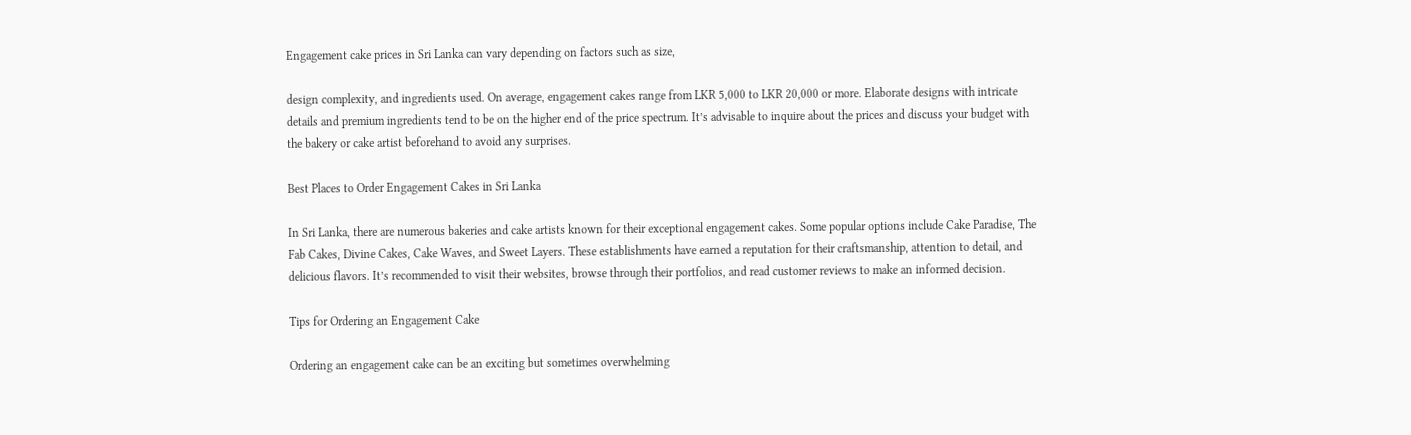Engagement cake prices in Sri Lanka can vary depending on factors such as size,

design complexity, and ingredients used. On average, engagement cakes range from LKR 5,000 to LKR 20,000 or more. Elaborate designs with intricate details and premium ingredients tend to be on the higher end of the price spectrum. It’s advisable to inquire about the prices and discuss your budget with the bakery or cake artist beforehand to avoid any surprises.

Best Places to Order Engagement Cakes in Sri Lanka

In Sri Lanka, there are numerous bakeries and cake artists known for their exceptional engagement cakes. Some popular options include Cake Paradise, The Fab Cakes, Divine Cakes, Cake Waves, and Sweet Layers. These establishments have earned a reputation for their craftsmanship, attention to detail, and delicious flavors. It’s recommended to visit their websites, browse through their portfolios, and read customer reviews to make an informed decision.

Tips for Ordering an Engagement Cake

Ordering an engagement cake can be an exciting but sometimes overwhelming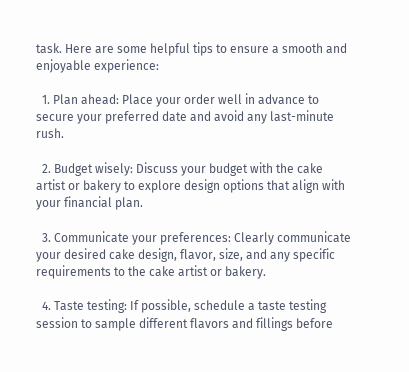task. Here are some helpful tips to ensure a smooth and enjoyable experience:

  1. Plan ahead: Place your order well in advance to secure your preferred date and avoid any last-minute rush.

  2. Budget wisely: Discuss your budget with the cake artist or bakery to explore design options that align with your financial plan.

  3. Communicate your preferences: Clearly communicate your desired cake design, flavor, size, and any specific requirements to the cake artist or bakery.

  4. Taste testing: If possible, schedule a taste testing session to sample different flavors and fillings before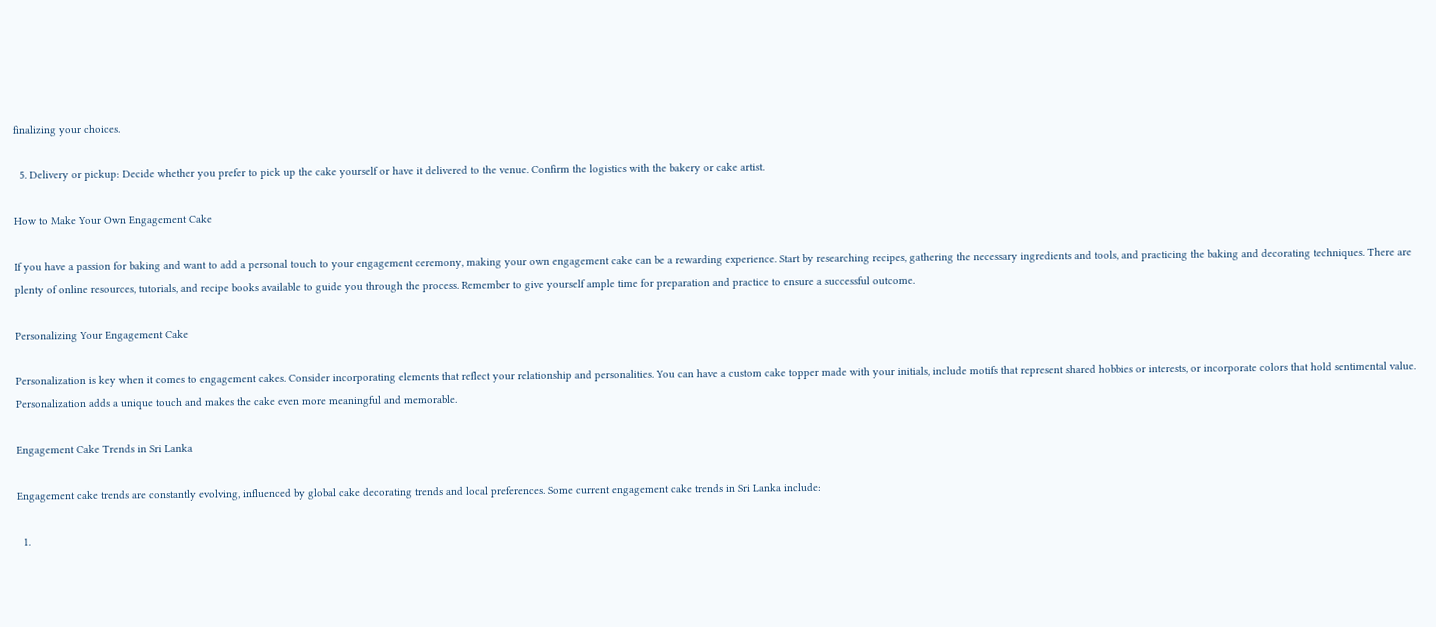finalizing your choices.

  5. Delivery or pickup: Decide whether you prefer to pick up the cake yourself or have it delivered to the venue. Confirm the logistics with the bakery or cake artist.

How to Make Your Own Engagement Cake

If you have a passion for baking and want to add a personal touch to your engagement ceremony, making your own engagement cake can be a rewarding experience. Start by researching recipes, gathering the necessary ingredients and tools, and practicing the baking and decorating techniques. There are plenty of online resources, tutorials, and recipe books available to guide you through the process. Remember to give yourself ample time for preparation and practice to ensure a successful outcome.

Personalizing Your Engagement Cake

Personalization is key when it comes to engagement cakes. Consider incorporating elements that reflect your relationship and personalities. You can have a custom cake topper made with your initials, include motifs that represent shared hobbies or interests, or incorporate colors that hold sentimental value. Personalization adds a unique touch and makes the cake even more meaningful and memorable.

Engagement Cake Trends in Sri Lanka

Engagement cake trends are constantly evolving, influenced by global cake decorating trends and local preferences. Some current engagement cake trends in Sri Lanka include:

  1.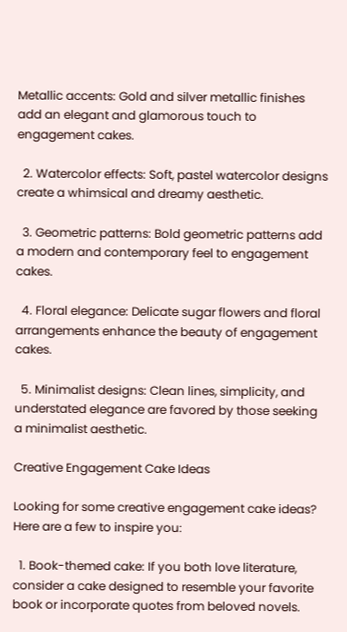Metallic accents: Gold and silver metallic finishes add an elegant and glamorous touch to engagement cakes.

  2. Watercolor effects: Soft, pastel watercolor designs create a whimsical and dreamy aesthetic.

  3. Geometric patterns: Bold geometric patterns add a modern and contemporary feel to engagement cakes.

  4. Floral elegance: Delicate sugar flowers and floral arrangements enhance the beauty of engagement cakes.

  5. Minimalist designs: Clean lines, simplicity, and understated elegance are favored by those seeking a minimalist aesthetic.

Creative Engagement Cake Ideas

Looking for some creative engagement cake ideas? Here are a few to inspire you:

  1. Book-themed cake: If you both love literature, consider a cake designed to resemble your favorite book or incorporate quotes from beloved novels.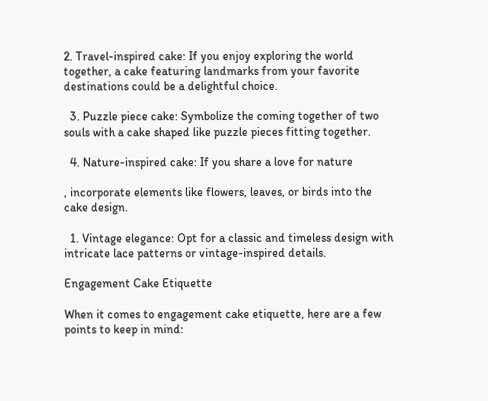2. Travel-inspired cake: If you enjoy exploring the world together, a cake featuring landmarks from your favorite destinations could be a delightful choice.

  3. Puzzle piece cake: Symbolize the coming together of two souls with a cake shaped like puzzle pieces fitting together.

  4. Nature-inspired cake: If you share a love for nature

, incorporate elements like flowers, leaves, or birds into the cake design.

  1. Vintage elegance: Opt for a classic and timeless design with intricate lace patterns or vintage-inspired details.

Engagement Cake Etiquette

When it comes to engagement cake etiquette, here are a few points to keep in mind: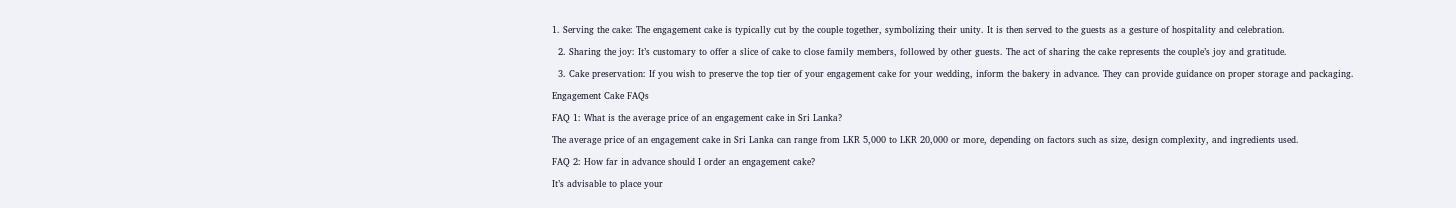1. Serving the cake: The engagement cake is typically cut by the couple together, symbolizing their unity. It is then served to the guests as a gesture of hospitality and celebration.

  2. Sharing the joy: It’s customary to offer a slice of cake to close family members, followed by other guests. The act of sharing the cake represents the couple’s joy and gratitude.

  3. Cake preservation: If you wish to preserve the top tier of your engagement cake for your wedding, inform the bakery in advance. They can provide guidance on proper storage and packaging.

Engagement Cake FAQs

FAQ 1: What is the average price of an engagement cake in Sri Lanka?

The average price of an engagement cake in Sri Lanka can range from LKR 5,000 to LKR 20,000 or more, depending on factors such as size, design complexity, and ingredients used.

FAQ 2: How far in advance should I order an engagement cake?

It’s advisable to place your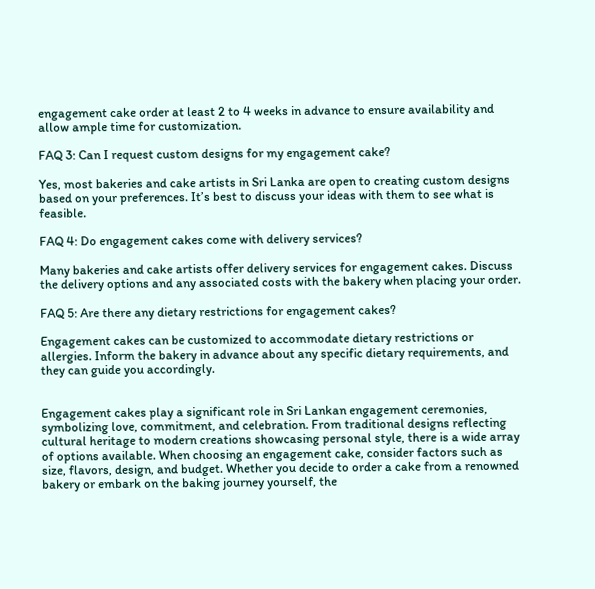engagement cake order at least 2 to 4 weeks in advance to ensure availability and allow ample time for customization.

FAQ 3: Can I request custom designs for my engagement cake?

Yes, most bakeries and cake artists in Sri Lanka are open to creating custom designs based on your preferences. It’s best to discuss your ideas with them to see what is feasible.

FAQ 4: Do engagement cakes come with delivery services?

Many bakeries and cake artists offer delivery services for engagement cakes. Discuss the delivery options and any associated costs with the bakery when placing your order.

FAQ 5: Are there any dietary restrictions for engagement cakes?

Engagement cakes can be customized to accommodate dietary restrictions or allergies. Inform the bakery in advance about any specific dietary requirements, and they can guide you accordingly.


Engagement cakes play a significant role in Sri Lankan engagement ceremonies, symbolizing love, commitment, and celebration. From traditional designs reflecting cultural heritage to modern creations showcasing personal style, there is a wide array of options available. When choosing an engagement cake, consider factors such as size, flavors, design, and budget. Whether you decide to order a cake from a renowned bakery or embark on the baking journey yourself, the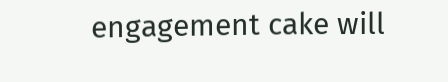engagement cake will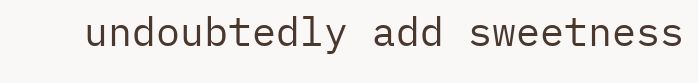undoubtedly add sweetness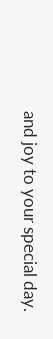and joy to your special day.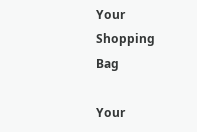Your Shopping Bag

Your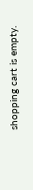shopping cart is empty.